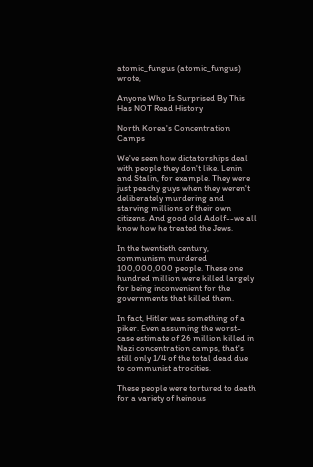atomic_fungus (atomic_fungus) wrote,

Anyone Who Is Surprised By This Has NOT Read History

North Korea's Concentration Camps

We've seen how dictatorships deal with people they don't like. Lenin and Stalin, for example. They were just peachy guys when they weren't deliberately murdering and starving millions of their own citizens. And good old Adolf--we all know how he treated the Jews.

In the twentieth century, communism murdered 100,000,000 people. These one hundred million were killed largely for being inconvenient for the governments that killed them.

In fact, Hitler was something of a piker. Even assuming the worst-case estimate of 26 million killed in Nazi concentration camps, that's still only 1/4 of the total dead due to communist atrocities.

These people were tortured to death for a variety of heinous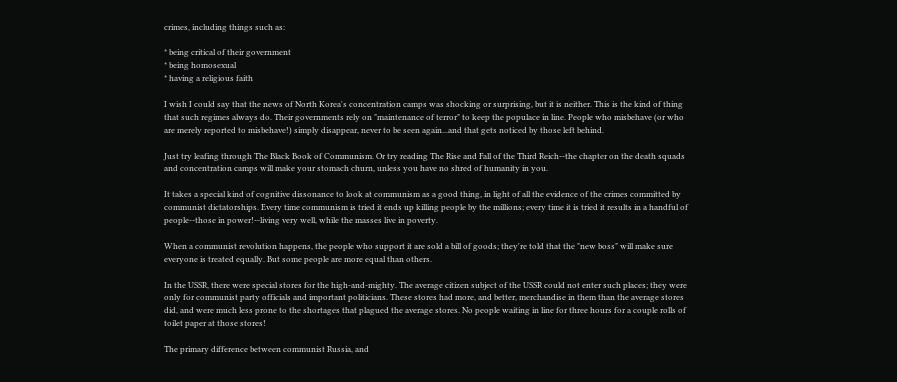crimes, including things such as:

* being critical of their government
* being homosexual
* having a religious faith

I wish I could say that the news of North Korea's concentration camps was shocking or surprising, but it is neither. This is the kind of thing that such regimes always do. Their governments rely on "maintenance of terror" to keep the populace in line. People who misbehave (or who are merely reported to misbehave!) simply disappear, never to be seen again...and that gets noticed by those left behind.

Just try leafing through The Black Book of Communism. Or try reading The Rise and Fall of the Third Reich--the chapter on the death squads and concentration camps will make your stomach churn, unless you have no shred of humanity in you.

It takes a special kind of cognitive dissonance to look at communism as a good thing, in light of all the evidence of the crimes committed by communist dictatorships. Every time communism is tried it ends up killing people by the millions; every time it is tried it results in a handful of people--those in power!--living very well, while the masses live in poverty.

When a communist revolution happens, the people who support it are sold a bill of goods; they're told that the "new boss" will make sure everyone is treated equally. But some people are more equal than others.

In the USSR, there were special stores for the high-and-mighty. The average citizen subject of the USSR could not enter such places; they were only for communist party officials and important politicians. These stores had more, and better, merchandise in them than the average stores did, and were much less prone to the shortages that plagued the average stores. No people waiting in line for three hours for a couple rolls of toilet paper at those stores!

The primary difference between communist Russia, and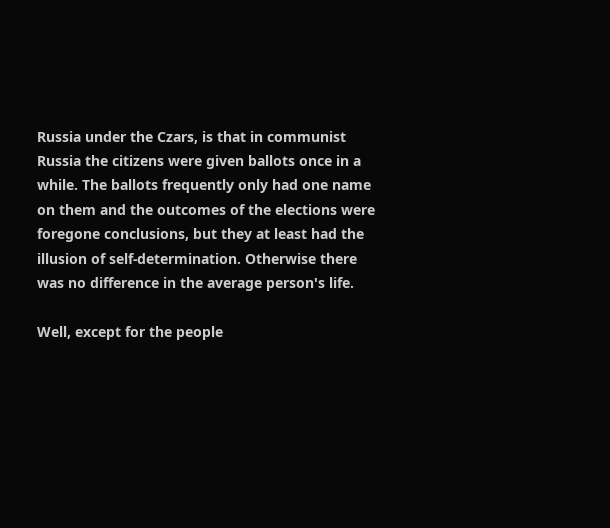Russia under the Czars, is that in communist Russia the citizens were given ballots once in a while. The ballots frequently only had one name on them and the outcomes of the elections were foregone conclusions, but they at least had the illusion of self-determination. Otherwise there was no difference in the average person's life.

Well, except for the people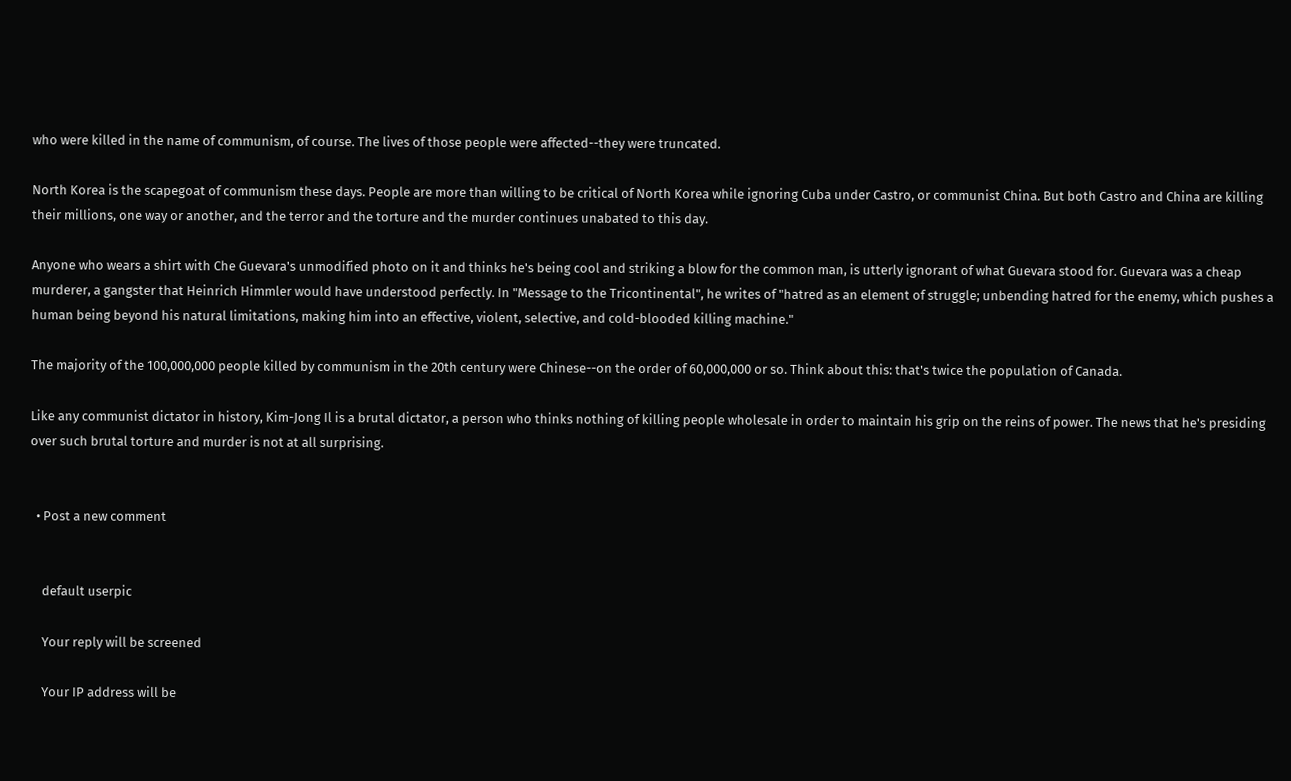who were killed in the name of communism, of course. The lives of those people were affected--they were truncated.

North Korea is the scapegoat of communism these days. People are more than willing to be critical of North Korea while ignoring Cuba under Castro, or communist China. But both Castro and China are killing their millions, one way or another, and the terror and the torture and the murder continues unabated to this day.

Anyone who wears a shirt with Che Guevara's unmodified photo on it and thinks he's being cool and striking a blow for the common man, is utterly ignorant of what Guevara stood for. Guevara was a cheap murderer, a gangster that Heinrich Himmler would have understood perfectly. In "Message to the Tricontinental", he writes of "hatred as an element of struggle; unbending hatred for the enemy, which pushes a human being beyond his natural limitations, making him into an effective, violent, selective, and cold-blooded killing machine."

The majority of the 100,000,000 people killed by communism in the 20th century were Chinese--on the order of 60,000,000 or so. Think about this: that's twice the population of Canada.

Like any communist dictator in history, Kim-Jong Il is a brutal dictator, a person who thinks nothing of killing people wholesale in order to maintain his grip on the reins of power. The news that he's presiding over such brutal torture and murder is not at all surprising.


  • Post a new comment


    default userpic

    Your reply will be screened

    Your IP address will be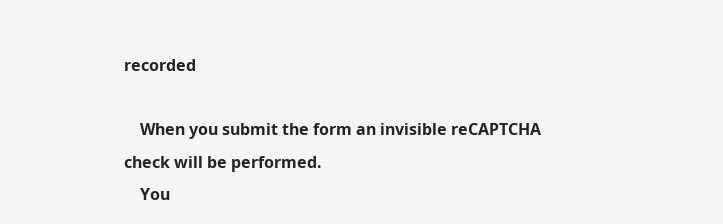recorded

    When you submit the form an invisible reCAPTCHA check will be performed.
    You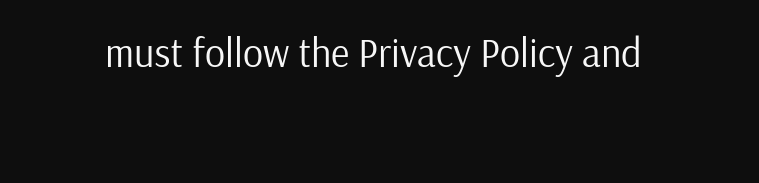must follow the Privacy Policy and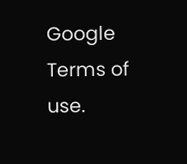Google Terms of use.